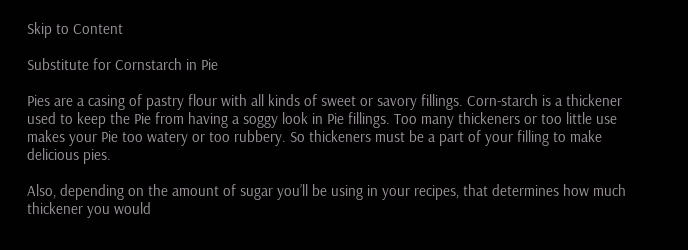Skip to Content

Substitute for Cornstarch in Pie

Pies are a casing of pastry flour with all kinds of sweet or savory fillings. Corn-starch is a thickener used to keep the Pie from having a soggy look in Pie fillings. Too many thickeners or too little use makes your Pie too watery or too rubbery. So thickeners must be a part of your filling to make delicious pies.

Also, depending on the amount of sugar you’ll be using in your recipes, that determines how much thickener you would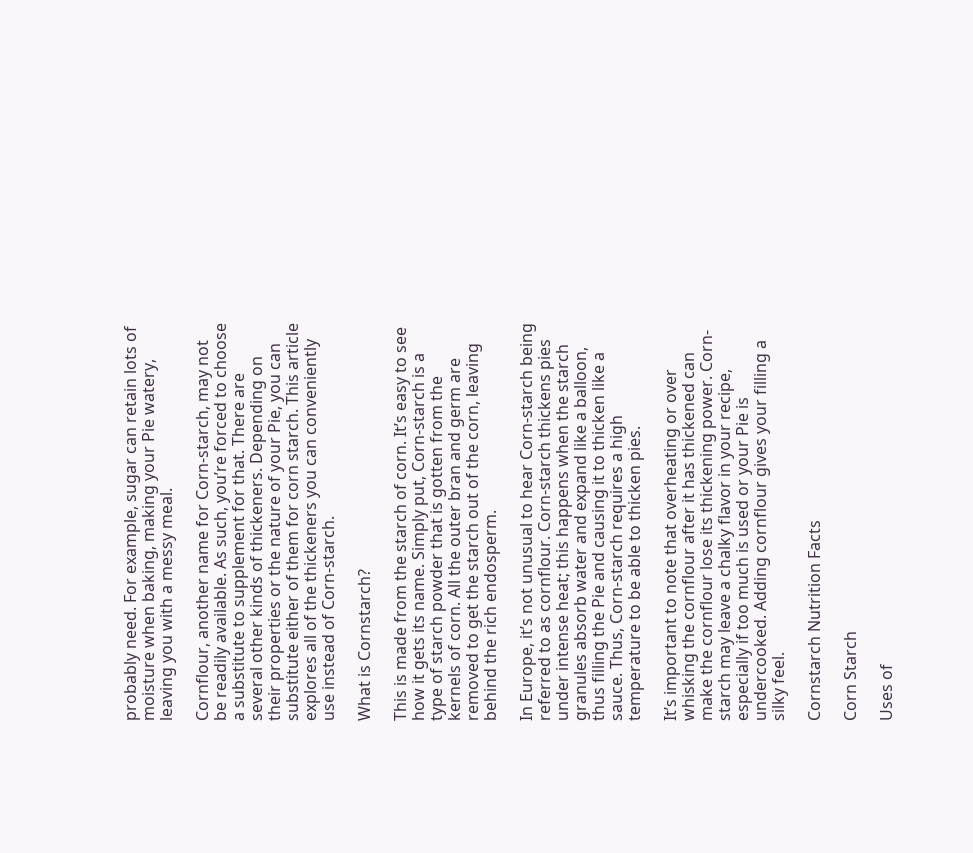probably need. For example, sugar can retain lots of moisture when baking, making your Pie watery, leaving you with a messy meal.

Cornflour, another name for Corn-starch, may not be readily available. As such, you’re forced to choose a substitute to supplement for that. There are several other kinds of thickeners. Depending on their properties or the nature of your Pie, you can substitute either of them for corn starch. This article explores all of the thickeners you can conveniently use instead of Corn-starch.

What is Cornstarch?

This is made from the starch of corn. It’s easy to see how it gets its name. Simply put, Corn-starch is a type of starch powder that is gotten from the kernels of corn. All the outer bran and germ are removed to get the starch out of the corn, leaving behind the rich endosperm.

In Europe, it’s not unusual to hear Corn-starch being referred to as cornflour. Corn-starch thickens pies under intense heat; this happens when the starch granules absorb water and expand like a balloon, thus filling the Pie and causing it to thicken like a sauce. Thus, Corn-starch requires a high temperature to be able to thicken pies.

It’s important to note that overheating or over whisking the cornflour after it has thickened can make the cornflour lose its thickening power. Corn-starch may leave a chalky flavor in your recipe, especially if too much is used or your Pie is undercooked. Adding cornflour gives your filling a silky feel.

Cornstarch Nutrition Facts

Corn Starch

Uses of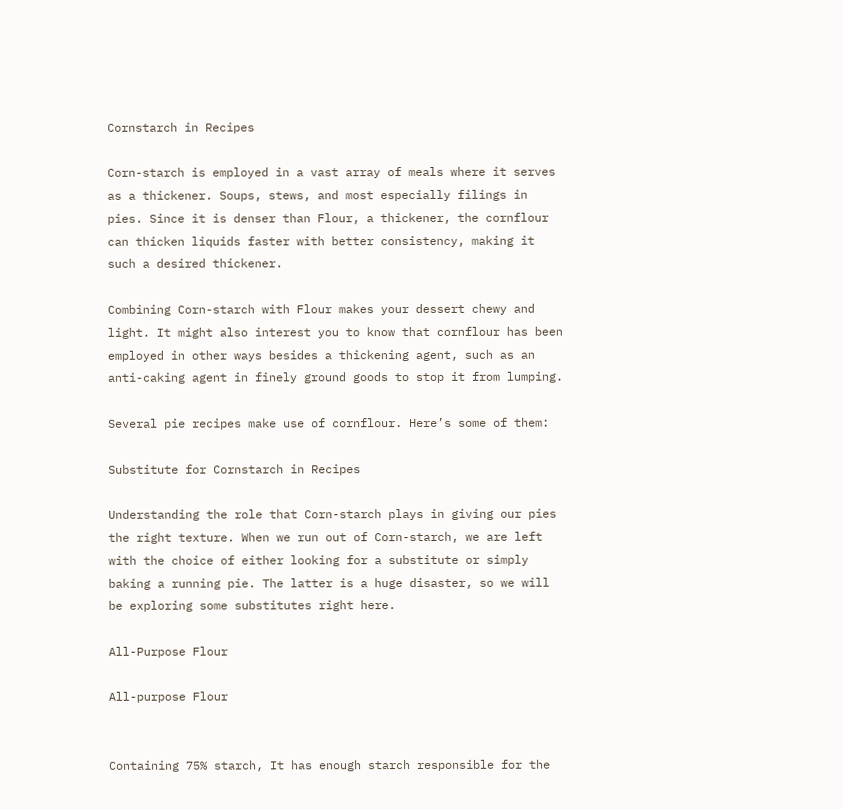Cornstarch in Recipes

Corn-starch is employed in a vast array of meals where it serves as a thickener. Soups, stews, and most especially filings in pies. Since it is denser than Flour, a thickener, the cornflour can thicken liquids faster with better consistency, making it such a desired thickener.

Combining Corn-starch with Flour makes your dessert chewy and light. It might also interest you to know that cornflour has been employed in other ways besides a thickening agent, such as an anti-caking agent in finely ground goods to stop it from lumping.

Several pie recipes make use of cornflour. Here’s some of them:

Substitute for Cornstarch in Recipes

Understanding the role that Corn-starch plays in giving our pies the right texture. When we run out of Corn-starch, we are left with the choice of either looking for a substitute or simply baking a running pie. The latter is a huge disaster, so we will be exploring some substitutes right here.

All-Purpose Flour

All-purpose Flour


Containing 75% starch, It has enough starch responsible for the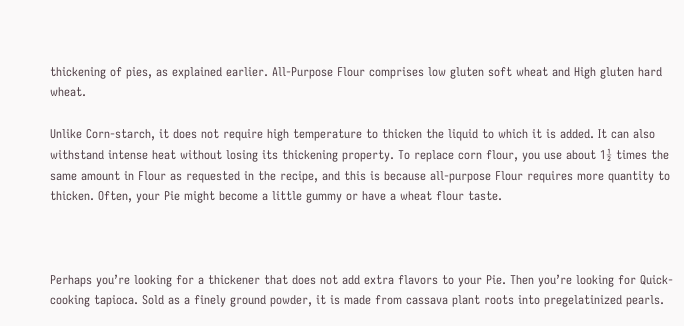thickening of pies, as explained earlier. All-Purpose Flour comprises low gluten soft wheat and High gluten hard wheat.

Unlike Corn-starch, it does not require high temperature to thicken the liquid to which it is added. It can also withstand intense heat without losing its thickening property. To replace corn flour, you use about 1½ times the same amount in Flour as requested in the recipe, and this is because all-purpose Flour requires more quantity to thicken. Often, your Pie might become a little gummy or have a wheat flour taste.



Perhaps you’re looking for a thickener that does not add extra flavors to your Pie. Then you’re looking for Quick-cooking tapioca. Sold as a finely ground powder, it is made from cassava plant roots into pregelatinized pearls.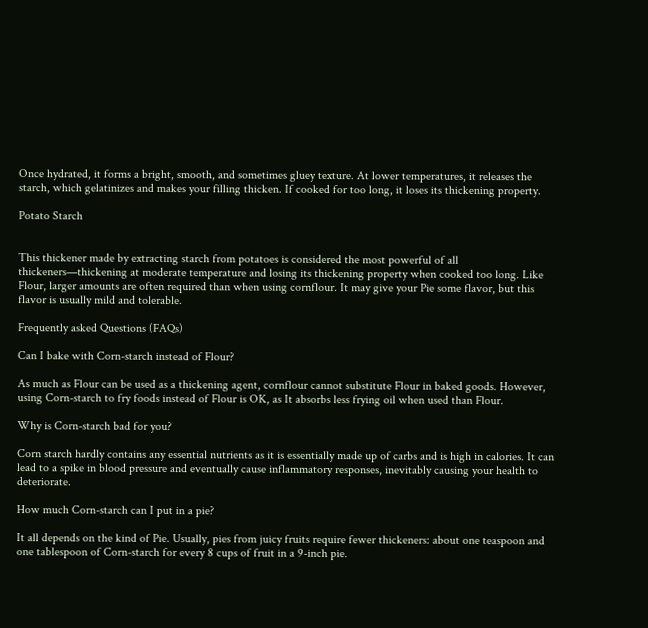Once hydrated, it forms a bright, smooth, and sometimes gluey texture. At lower temperatures, it releases the starch, which gelatinizes and makes your filling thicken. If cooked for too long, it loses its thickening property.

Potato Starch


This thickener made by extracting starch from potatoes is considered the most powerful of all thickeners—thickening at moderate temperature and losing its thickening property when cooked too long. Like Flour, larger amounts are often required than when using cornflour. It may give your Pie some flavor, but this flavor is usually mild and tolerable.

Frequently asked Questions (FAQs)

Can I bake with Corn-starch instead of Flour?

As much as Flour can be used as a thickening agent, cornflour cannot substitute Flour in baked goods. However, using Corn-starch to fry foods instead of Flour is OK, as It absorbs less frying oil when used than Flour.

Why is Corn-starch bad for you?

Corn starch hardly contains any essential nutrients as it is essentially made up of carbs and is high in calories. It can lead to a spike in blood pressure and eventually cause inflammatory responses, inevitably causing your health to deteriorate.

How much Corn-starch can I put in a pie?

It all depends on the kind of Pie. Usually, pies from juicy fruits require fewer thickeners: about one teaspoon and one tablespoon of Corn-starch for every 8 cups of fruit in a 9-inch pie.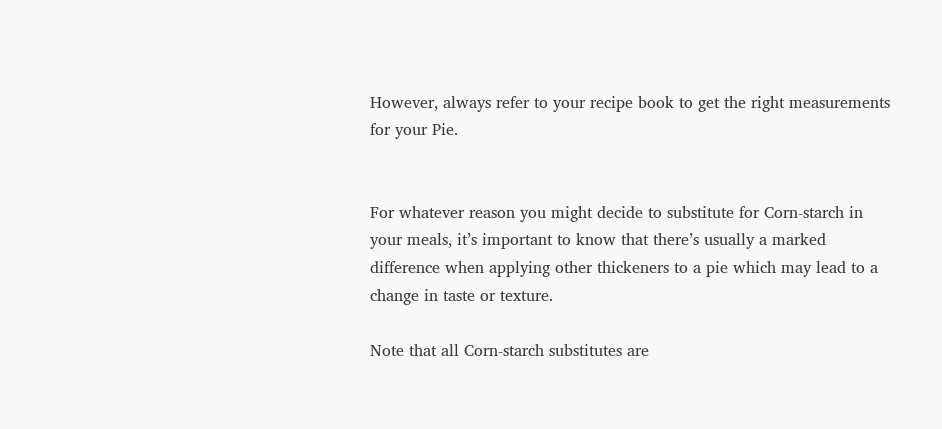However, always refer to your recipe book to get the right measurements for your Pie.


For whatever reason you might decide to substitute for Corn-starch in your meals, it’s important to know that there’s usually a marked difference when applying other thickeners to a pie which may lead to a change in taste or texture.

Note that all Corn-starch substitutes are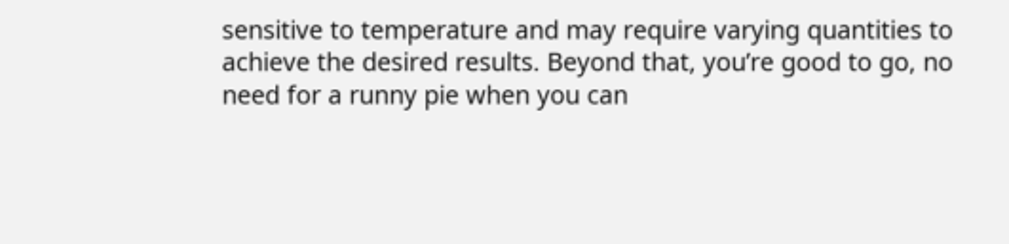sensitive to temperature and may require varying quantities to achieve the desired results. Beyond that, you’re good to go, no need for a runny pie when you can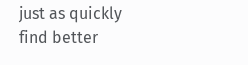just as quickly find better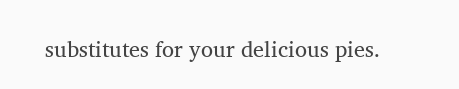substitutes for your delicious pies.